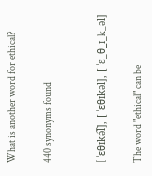What is another word for ethical?

440 synonyms found


[ ˈɛθɪkə͡l], [ ˈɛθɪkəl], [ ˈɛ_θ_ɪ_k_əl]

The word "ethical" can be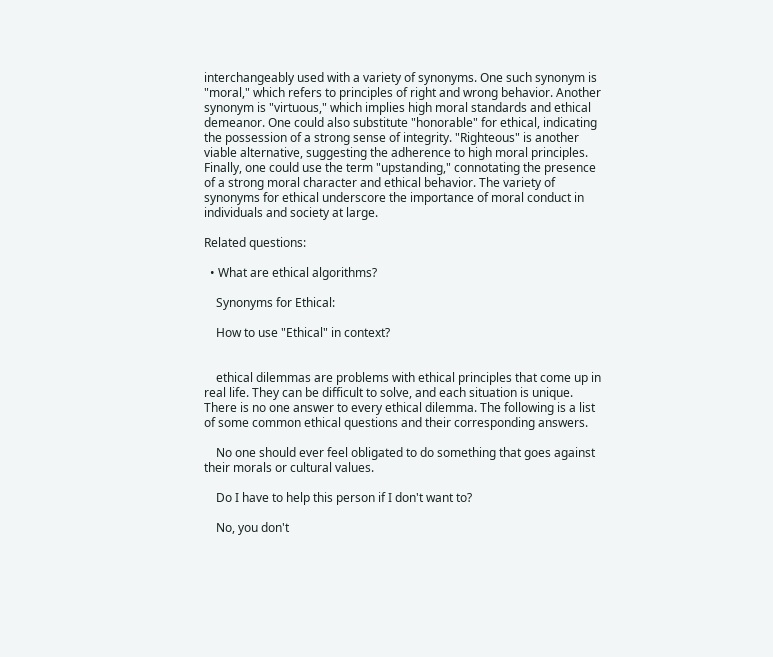interchangeably used with a variety of synonyms. One such synonym is "moral," which refers to principles of right and wrong behavior. Another synonym is "virtuous," which implies high moral standards and ethical demeanor. One could also substitute "honorable" for ethical, indicating the possession of a strong sense of integrity. "Righteous" is another viable alternative, suggesting the adherence to high moral principles. Finally, one could use the term "upstanding," connotating the presence of a strong moral character and ethical behavior. The variety of synonyms for ethical underscore the importance of moral conduct in individuals and society at large.

Related questions:

  • What are ethical algorithms?

    Synonyms for Ethical:

    How to use "Ethical" in context?


    ethical dilemmas are problems with ethical principles that come up in real life. They can be difficult to solve, and each situation is unique. There is no one answer to every ethical dilemma. The following is a list of some common ethical questions and their corresponding answers.

    No one should ever feel obligated to do something that goes against their morals or cultural values.

    Do I have to help this person if I don't want to?

    No, you don't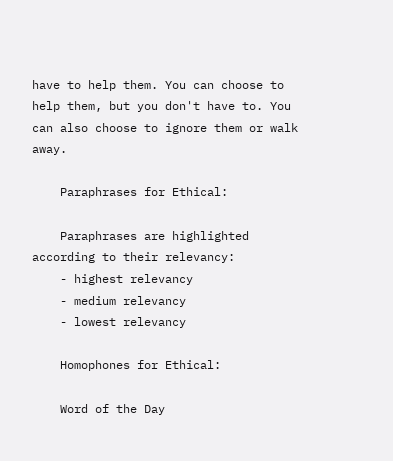have to help them. You can choose to help them, but you don't have to. You can also choose to ignore them or walk away.

    Paraphrases for Ethical:

    Paraphrases are highlighted according to their relevancy:
    - highest relevancy
    - medium relevancy
    - lowest relevancy

    Homophones for Ethical:

    Word of the Day